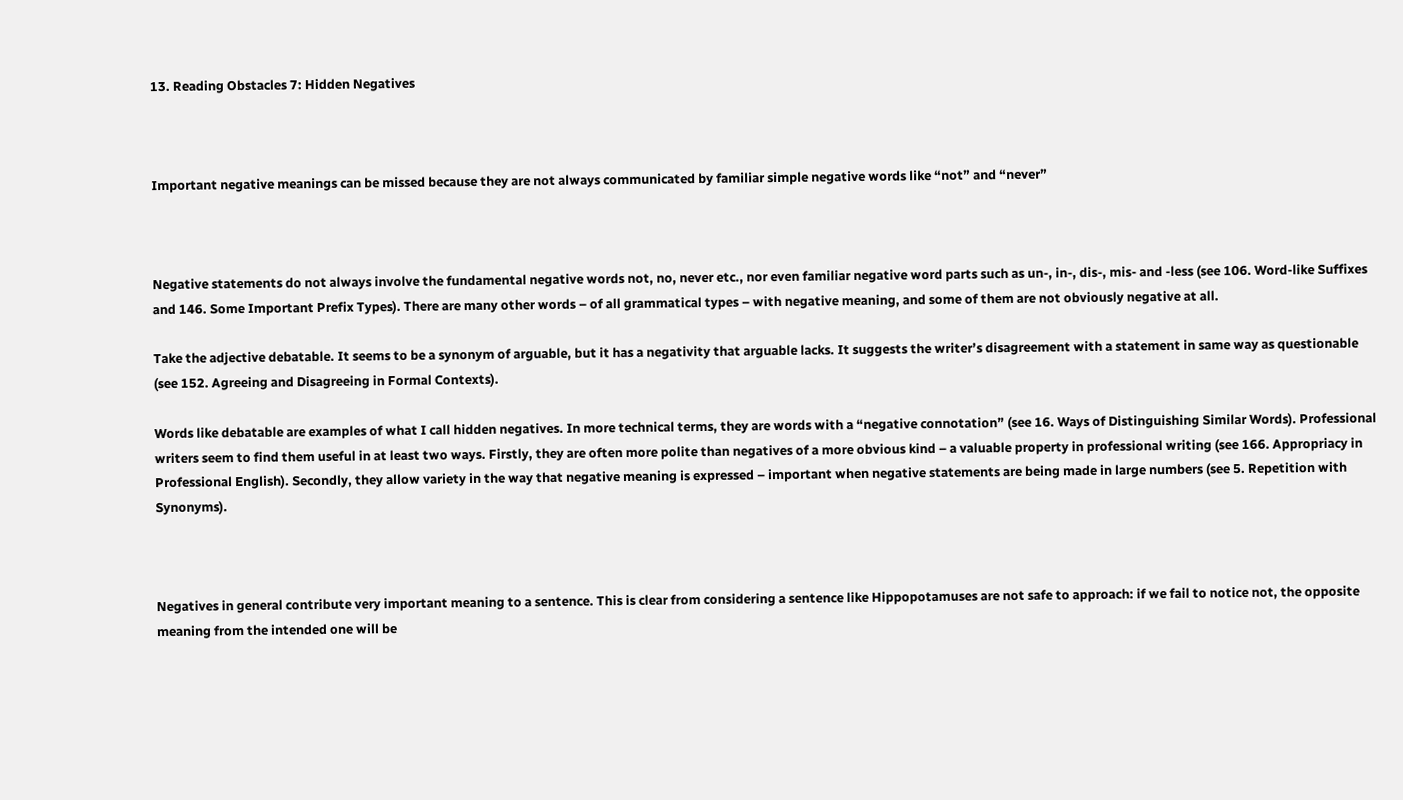13. Reading Obstacles 7: Hidden Negatives



Important negative meanings can be missed because they are not always communicated by familiar simple negative words like “not” and “never”



Negative statements do not always involve the fundamental negative words not, no, never etc., nor even familiar negative word parts such as un-, in-, dis-, mis- and -less (see 106. Word-like Suffixes and 146. Some Important Prefix Types). There are many other words – of all grammatical types – with negative meaning, and some of them are not obviously negative at all.

Take the adjective debatable. It seems to be a synonym of arguable, but it has a negativity that arguable lacks. It suggests the writer’s disagreement with a statement in same way as questionable (see 152. Agreeing and Disagreeing in Formal Contexts).

Words like debatable are examples of what I call hidden negatives. In more technical terms, they are words with a “negative connotation” (see 16. Ways of Distinguishing Similar Words). Professional writers seem to find them useful in at least two ways. Firstly, they are often more polite than negatives of a more obvious kind – a valuable property in professional writing (see 166. Appropriacy in Professional English). Secondly, they allow variety in the way that negative meaning is expressed – important when negative statements are being made in large numbers (see 5. Repetition with Synonyms).



Negatives in general contribute very important meaning to a sentence. This is clear from considering a sentence like Hippopotamuses are not safe to approach: if we fail to notice not, the opposite meaning from the intended one will be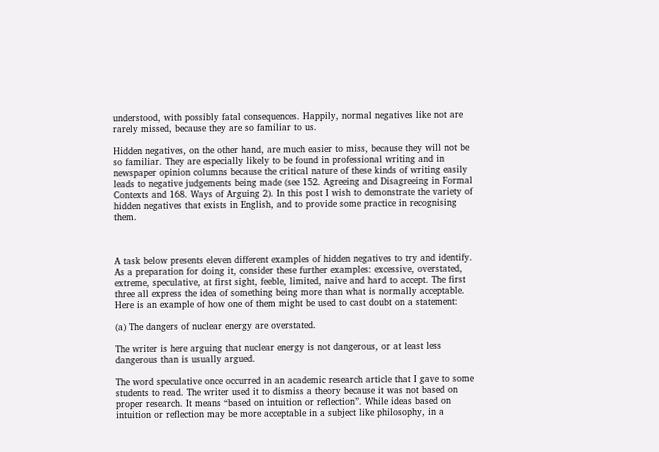understood, with possibly fatal consequences. Happily, normal negatives like not are rarely missed, because they are so familiar to us.

Hidden negatives, on the other hand, are much easier to miss, because they will not be so familiar. They are especially likely to be found in professional writing and in newspaper opinion columns because the critical nature of these kinds of writing easily leads to negative judgements being made (see 152. Agreeing and Disagreeing in Formal Contexts and 168. Ways of Arguing 2). In this post I wish to demonstrate the variety of hidden negatives that exists in English, and to provide some practice in recognising them.



A task below presents eleven different examples of hidden negatives to try and identify. As a preparation for doing it, consider these further examples: excessive, overstated, extreme, speculative, at first sight, feeble, limited, naive and hard to accept. The first three all express the idea of something being more than what is normally acceptable. Here is an example of how one of them might be used to cast doubt on a statement:

(a) The dangers of nuclear energy are overstated.

The writer is here arguing that nuclear energy is not dangerous, or at least less dangerous than is usually argued.

The word speculative once occurred in an academic research article that I gave to some students to read. The writer used it to dismiss a theory because it was not based on proper research. It means “based on intuition or reflection”. While ideas based on intuition or reflection may be more acceptable in a subject like philosophy, in a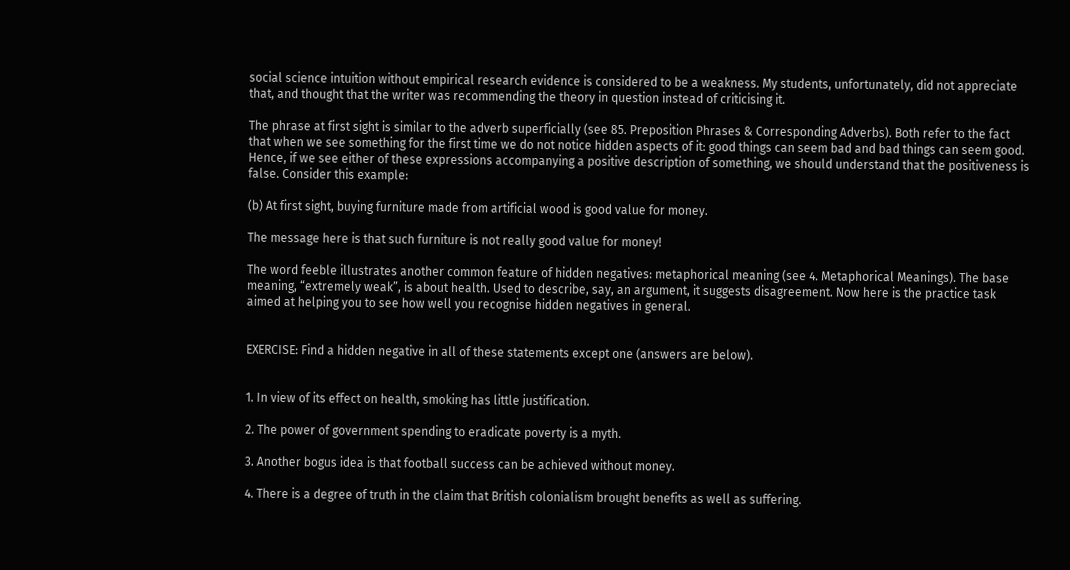social science intuition without empirical research evidence is considered to be a weakness. My students, unfortunately, did not appreciate that, and thought that the writer was recommending the theory in question instead of criticising it.

The phrase at first sight is similar to the adverb superficially (see 85. Preposition Phrases & Corresponding Adverbs). Both refer to the fact that when we see something for the first time we do not notice hidden aspects of it: good things can seem bad and bad things can seem good. Hence, if we see either of these expressions accompanying a positive description of something, we should understand that the positiveness is false. Consider this example:

(b) At first sight, buying furniture made from artificial wood is good value for money.

The message here is that such furniture is not really good value for money!

The word feeble illustrates another common feature of hidden negatives: metaphorical meaning (see 4. Metaphorical Meanings). The base meaning, “extremely weak”, is about health. Used to describe, say, an argument, it suggests disagreement. Now here is the practice task aimed at helping you to see how well you recognise hidden negatives in general.


EXERCISE: Find a hidden negative in all of these statements except one (answers are below).


1. In view of its effect on health, smoking has little justification.

2. The power of government spending to eradicate poverty is a myth.

3. Another bogus idea is that football success can be achieved without money.

4. There is a degree of truth in the claim that British colonialism brought benefits as well as suffering.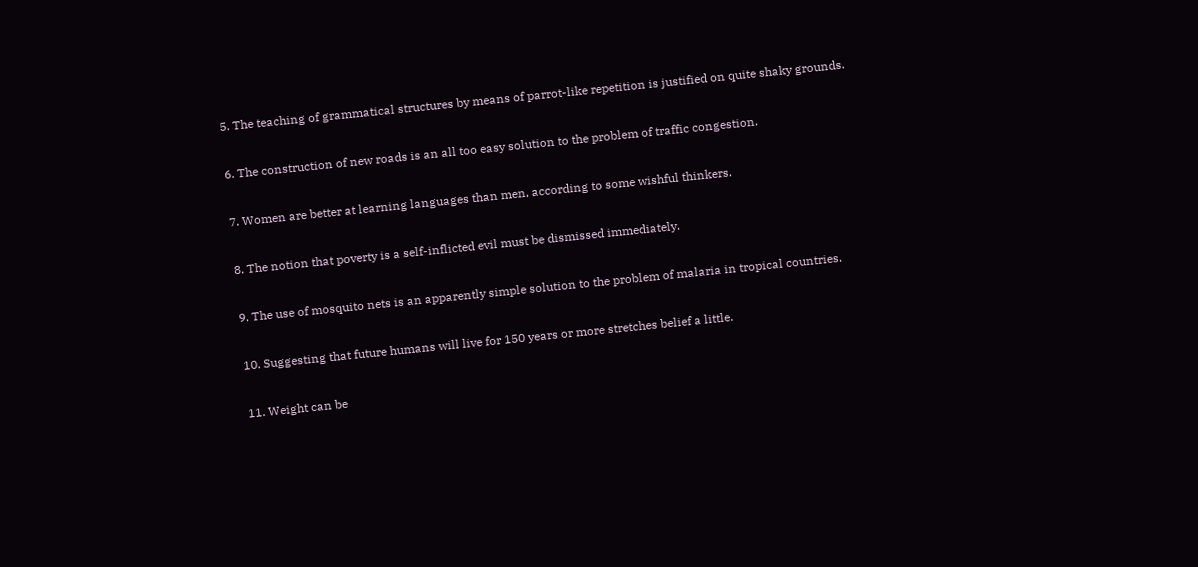5. The teaching of grammatical structures by means of parrot-like repetition is justified on quite shaky grounds.

6. The construction of new roads is an all too easy solution to the problem of traffic congestion.

7. Women are better at learning languages than men, according to some wishful thinkers.

8. The notion that poverty is a self-inflicted evil must be dismissed immediately.

9. The use of mosquito nets is an apparently simple solution to the problem of malaria in tropical countries.

10. Suggesting that future humans will live for 150 years or more stretches belief a little.

11. Weight can be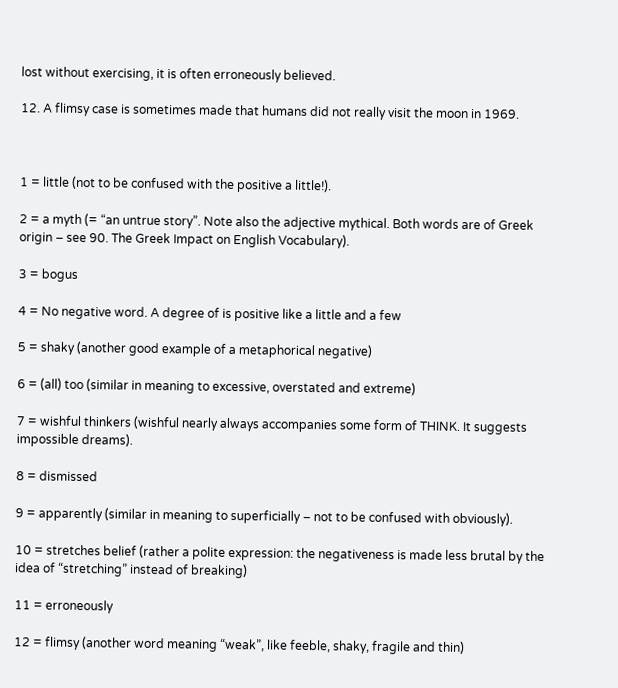lost without exercising, it is often erroneously believed.

12. A flimsy case is sometimes made that humans did not really visit the moon in 1969.



1 = little (not to be confused with the positive a little!).

2 = a myth (= “an untrue story”. Note also the adjective mythical. Both words are of Greek origin – see 90. The Greek Impact on English Vocabulary).

3 = bogus

4 = No negative word. A degree of is positive like a little and a few

5 = shaky (another good example of a metaphorical negative)

6 = (all) too (similar in meaning to excessive, overstated and extreme)

7 = wishful thinkers (wishful nearly always accompanies some form of THINK. It suggests impossible dreams).

8 = dismissed

9 = apparently (similar in meaning to superficially – not to be confused with obviously).

10 = stretches belief (rather a polite expression: the negativeness is made less brutal by the idea of “stretching” instead of breaking)

11 = erroneously

12 = flimsy (another word meaning “weak”, like feeble, shaky, fragile and thin)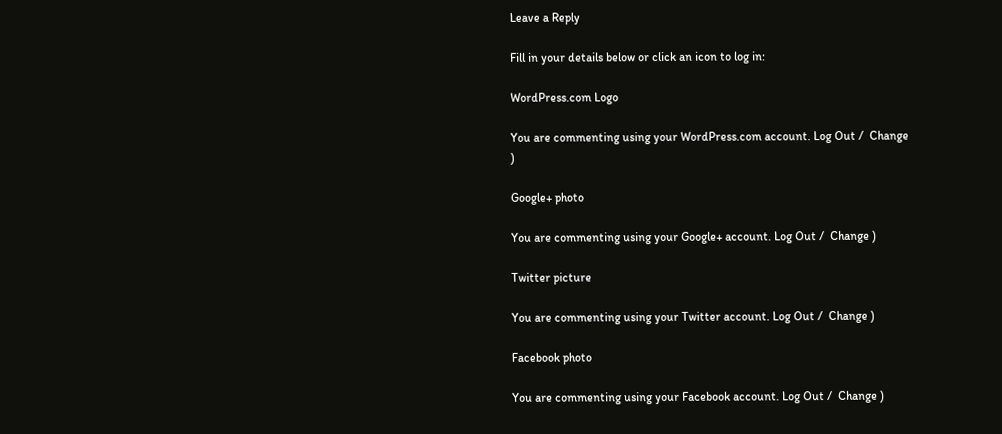Leave a Reply

Fill in your details below or click an icon to log in:

WordPress.com Logo

You are commenting using your WordPress.com account. Log Out /  Change )

Google+ photo

You are commenting using your Google+ account. Log Out /  Change )

Twitter picture

You are commenting using your Twitter account. Log Out /  Change )

Facebook photo

You are commenting using your Facebook account. Log Out /  Change )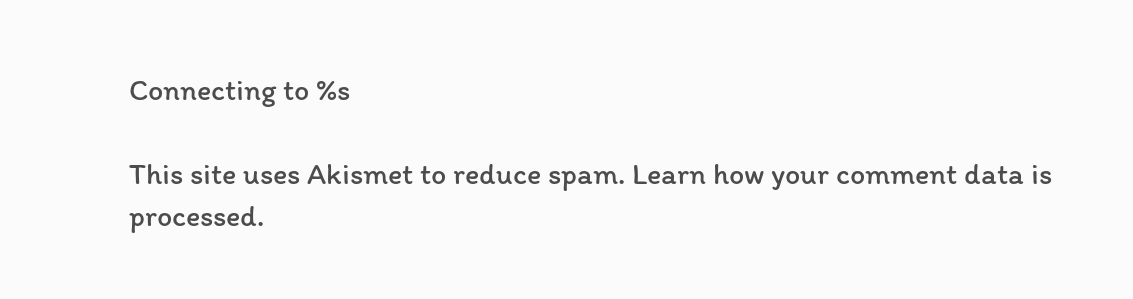Connecting to %s

This site uses Akismet to reduce spam. Learn how your comment data is processed.